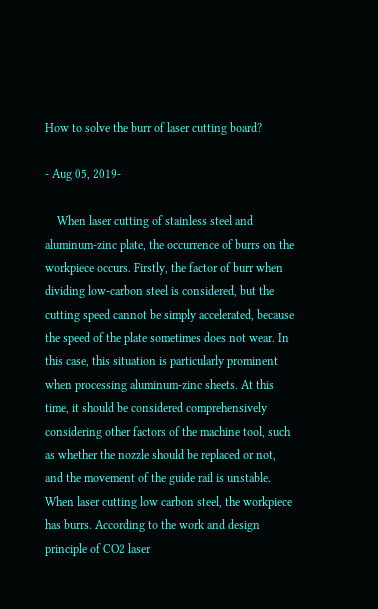How to solve the burr of laser cutting board?

- Aug 05, 2019-

    When laser cutting of stainless steel and aluminum-zinc plate, the occurrence of burrs on the workpiece occurs. Firstly, the factor of burr when dividing low-carbon steel is considered, but the cutting speed cannot be simply accelerated, because the speed of the plate sometimes does not wear. In this case, this situation is particularly prominent when processing aluminum-zinc sheets. At this time, it should be considered comprehensively considering other factors of the machine tool, such as whether the nozzle should be replaced or not, and the movement of the guide rail is unstable. When laser cutting low carbon steel, the workpiece has burrs. According to the work and design principle of CO2 laser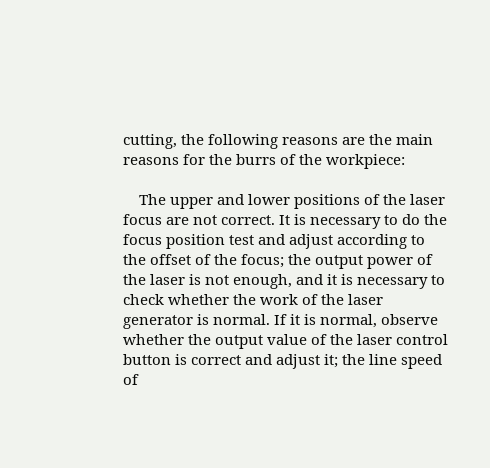cutting, the following reasons are the main reasons for the burrs of the workpiece:

    The upper and lower positions of the laser focus are not correct. It is necessary to do the focus position test and adjust according to the offset of the focus; the output power of the laser is not enough, and it is necessary to check whether the work of the laser generator is normal. If it is normal, observe whether the output value of the laser control button is correct and adjust it; the line speed of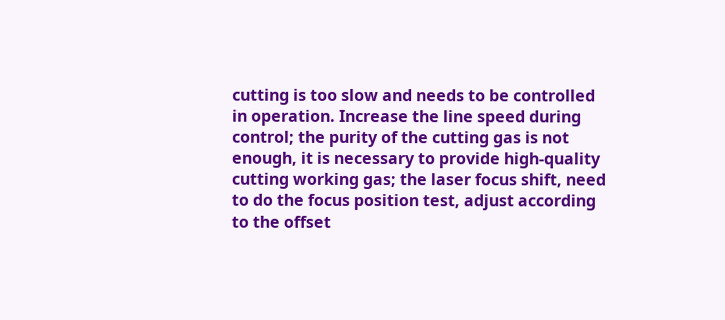cutting is too slow and needs to be controlled in operation. Increase the line speed during control; the purity of the cutting gas is not enough, it is necessary to provide high-quality cutting working gas; the laser focus shift, need to do the focus position test, adjust according to the offset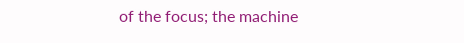of the focus; the machine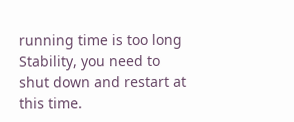running time is too long Stability, you need to shut down and restart at this time.